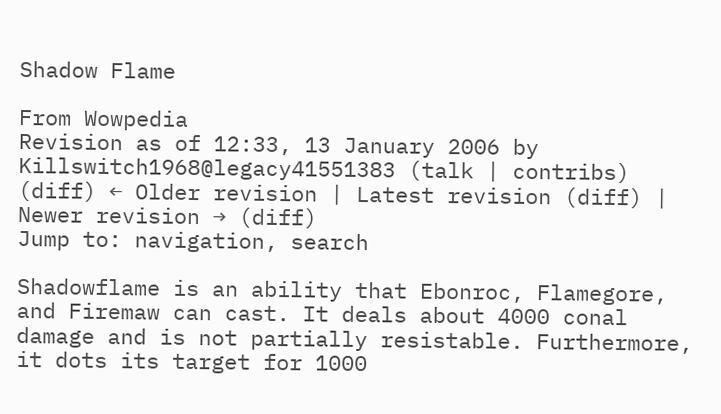Shadow Flame

From Wowpedia
Revision as of 12:33, 13 January 2006 by Killswitch1968@legacy41551383 (talk | contribs)
(diff) ← Older revision | Latest revision (diff) | Newer revision → (diff)
Jump to: navigation, search

Shadowflame is an ability that Ebonroc, Flamegore, and Firemaw can cast. It deals about 4000 conal damage and is not partially resistable. Furthermore, it dots its target for 1000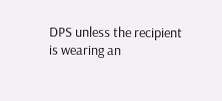DPS unless the recipient is wearing an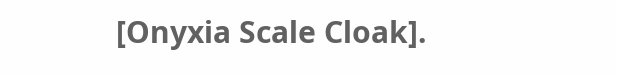[Onyxia Scale Cloak].